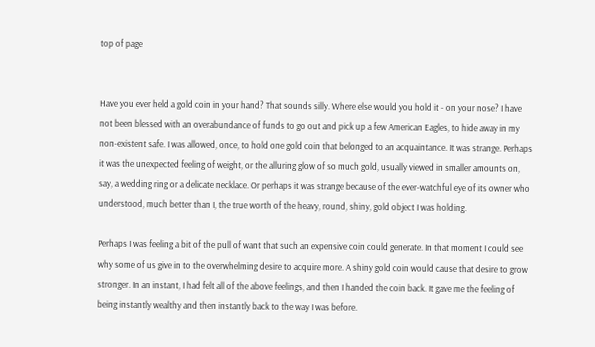top of page


Have you ever held a gold coin in your hand? That sounds silly. Where else would you hold it - on your nose? I have not been blessed with an overabundance of funds to go out and pick up a few American Eagles, to hide away in my non-existent safe. I was allowed, once, to hold one gold coin that belonged to an acquaintance. It was strange. Perhaps it was the unexpected feeling of weight, or the alluring glow of so much gold, usually viewed in smaller amounts on, say, a wedding ring or a delicate necklace. Or perhaps it was strange because of the ever-watchful eye of its owner who understood, much better than I, the true worth of the heavy, round, shiny, gold object I was holding.

Perhaps I was feeling a bit of the pull of want that such an expensive coin could generate. In that moment I could see why some of us give in to the overwhelming desire to acquire more. A shiny gold coin would cause that desire to grow stronger. In an instant, I had felt all of the above feelings, and then I handed the coin back. It gave me the feeling of being instantly wealthy and then instantly back to the way I was before.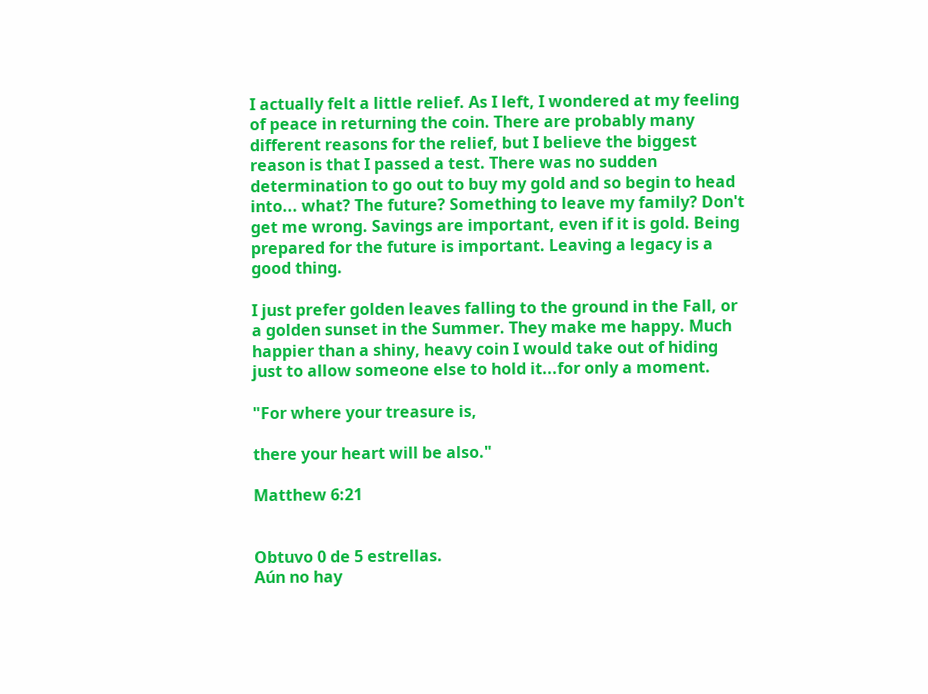I actually felt a little relief. As I left, I wondered at my feeling of peace in returning the coin. There are probably many different reasons for the relief, but I believe the biggest reason is that I passed a test. There was no sudden determination to go out to buy my gold and so begin to head into... what? The future? Something to leave my family? Don't get me wrong. Savings are important, even if it is gold. Being prepared for the future is important. Leaving a legacy is a good thing.

I just prefer golden leaves falling to the ground in the Fall, or a golden sunset in the Summer. They make me happy. Much happier than a shiny, heavy coin I would take out of hiding just to allow someone else to hold it...for only a moment.

"For where your treasure is,

there your heart will be also."

Matthew 6:21


Obtuvo 0 de 5 estrellas.
Aún no hay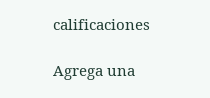calificaciones

Agrega una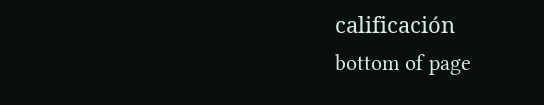calificación
bottom of page